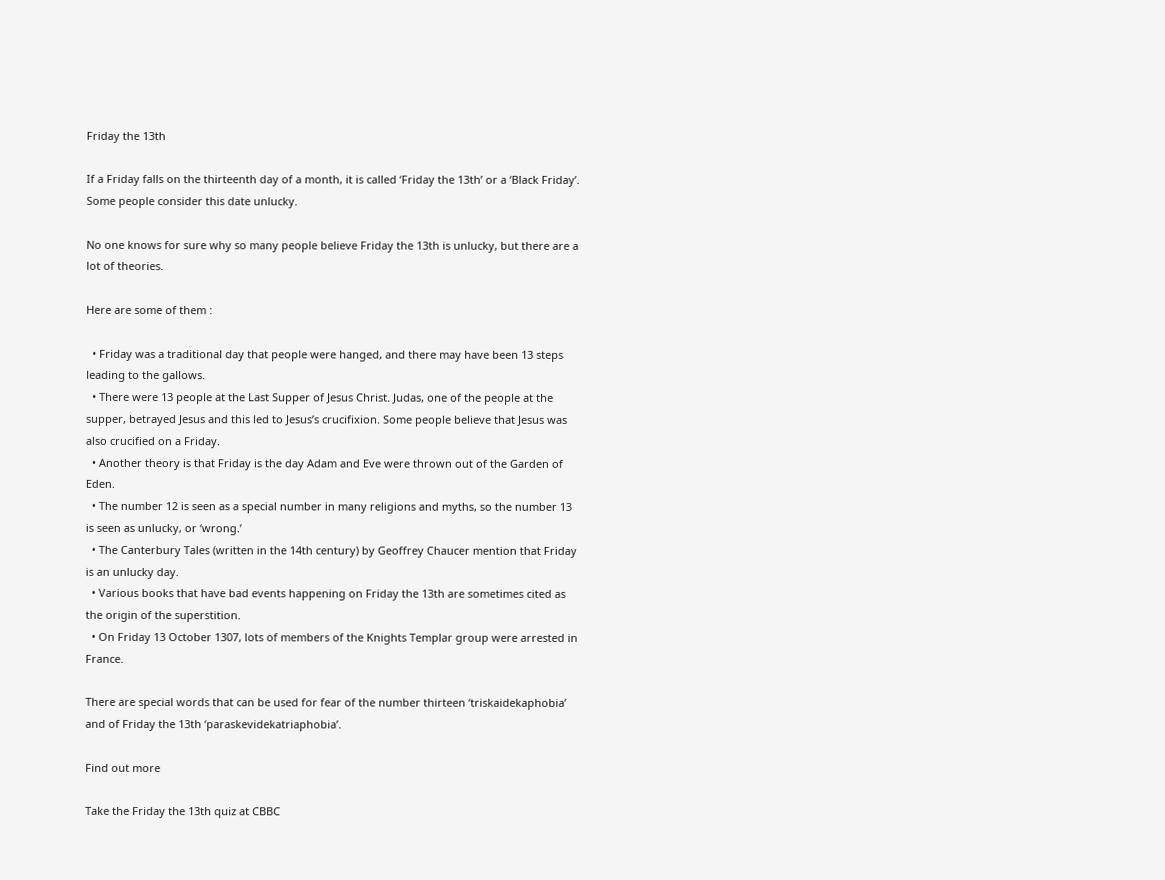Friday the 13th

If a Friday falls on the thirteenth day of a month, it is called ‘Friday the 13th’ or a ‘Black Friday’. Some people consider this date unlucky.

No one knows for sure why so many people believe Friday the 13th is unlucky, but there are a lot of theories.

Here are some of them :

  • Friday was a traditional day that people were hanged, and there may have been 13 steps leading to the gallows.
  • There were 13 people at the Last Supper of Jesus Christ. Judas, one of the people at the supper, betrayed Jesus and this led to Jesus’s crucifixion. Some people believe that Jesus was also crucified on a Friday.
  • Another theory is that Friday is the day Adam and Eve were thrown out of the Garden of Eden.
  • The number 12 is seen as a special number in many religions and myths, so the number 13 is seen as unlucky, or ‘wrong.’
  • The Canterbury Tales (written in the 14th century) by Geoffrey Chaucer mention that Friday is an unlucky day.
  • Various books that have bad events happening on Friday the 13th are sometimes cited as the origin of the superstition.
  • On Friday 13 October 1307, lots of members of the Knights Templar group were arrested in France.

There are special words that can be used for fear of the number thirteen ‘triskaidekaphobia’ and of Friday the 13th ‘paraskevidekatriaphobia’.

Find out more

Take the Friday the 13th quiz at CBBC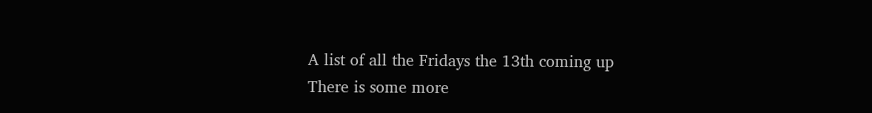A list of all the Fridays the 13th coming up
There is some more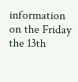information on the Friday the 13th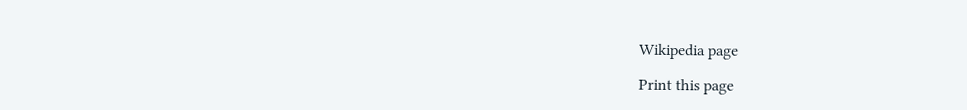Wikipedia page

Print this page